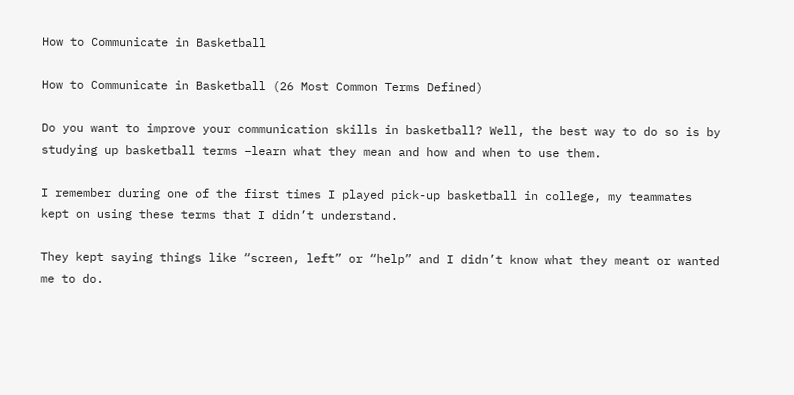How to Communicate in Basketball

How to Communicate in Basketball (26 Most Common Terms Defined)

Do you want to improve your communication skills in basketball? Well, the best way to do so is by studying up basketball terms –learn what they mean and how and when to use them.

I remember during one of the first times I played pick-up basketball in college, my teammates kept on using these terms that I didn’t understand.

They kept saying things like “screen, left” or “help” and I didn’t know what they meant or wanted me to do.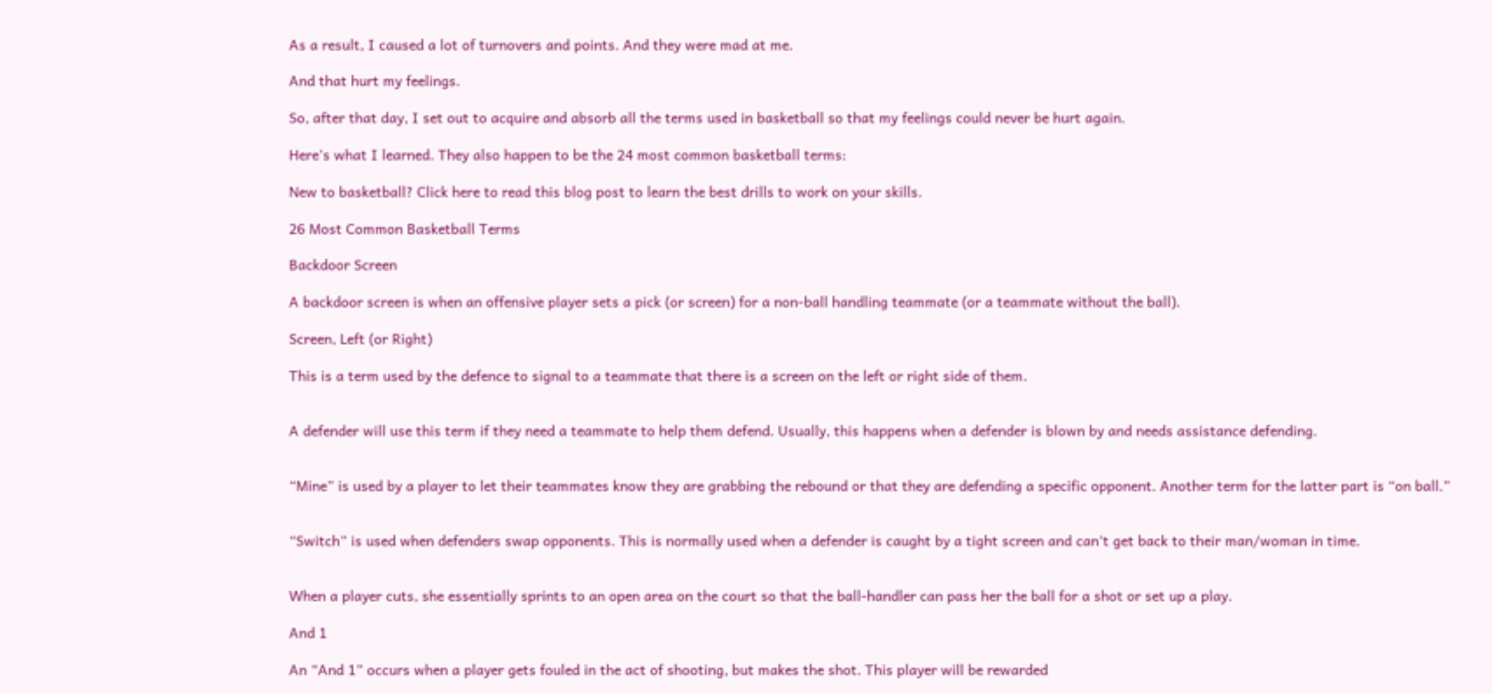As a result, I caused a lot of turnovers and points. And they were mad at me.

And that hurt my feelings.

So, after that day, I set out to acquire and absorb all the terms used in basketball so that my feelings could never be hurt again.

Here’s what I learned. They also happen to be the 24 most common basketball terms:

New to basketball? Click here to read this blog post to learn the best drills to work on your skills.

26 Most Common Basketball Terms

Backdoor Screen

A backdoor screen is when an offensive player sets a pick (or screen) for a non-ball handling teammate (or a teammate without the ball).

Screen, Left (or Right)

This is a term used by the defence to signal to a teammate that there is a screen on the left or right side of them.


A defender will use this term if they need a teammate to help them defend. Usually, this happens when a defender is blown by and needs assistance defending.


“Mine” is used by a player to let their teammates know they are grabbing the rebound or that they are defending a specific opponent. Another term for the latter part is “on ball.”


“Switch” is used when defenders swap opponents. This is normally used when a defender is caught by a tight screen and can’t get back to their man/woman in time.


When a player cuts, she essentially sprints to an open area on the court so that the ball-handler can pass her the ball for a shot or set up a play.

And 1

An “And 1” occurs when a player gets fouled in the act of shooting, but makes the shot. This player will be rewarded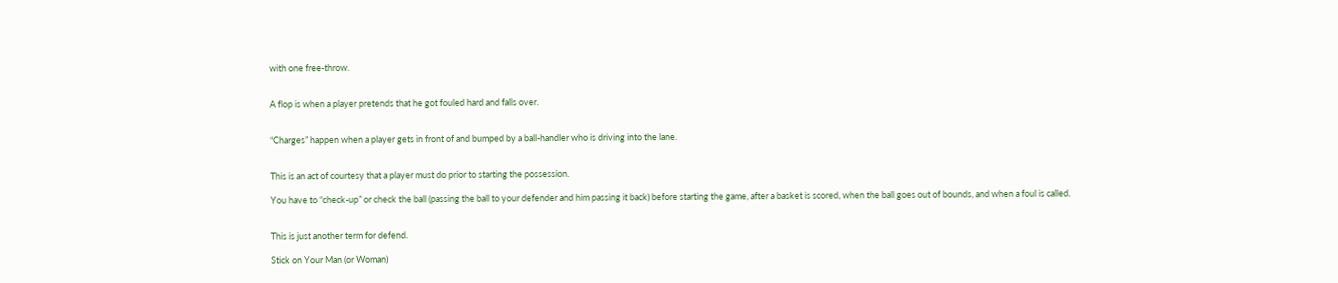with one free-throw.


A flop is when a player pretends that he got fouled hard and falls over.


“Charges” happen when a player gets in front of and bumped by a ball-handler who is driving into the lane.


This is an act of courtesy that a player must do prior to starting the possession.

You have to “check-up” or check the ball (passing the ball to your defender and him passing it back) before starting the game, after a basket is scored, when the ball goes out of bounds, and when a foul is called.


This is just another term for defend.

Stick on Your Man (or Woman)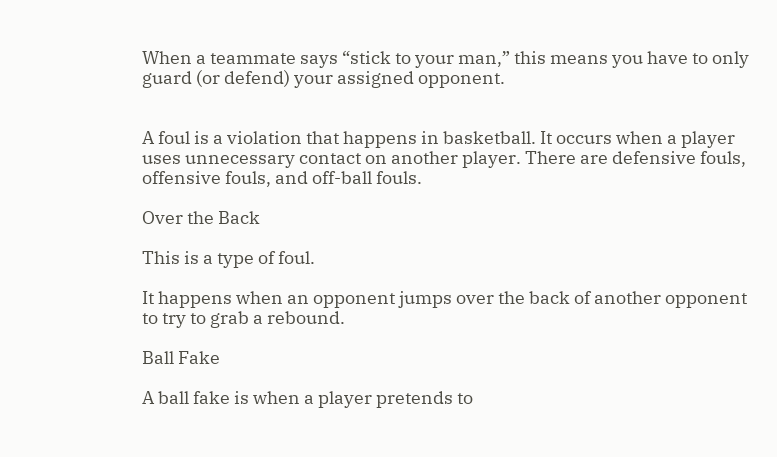When a teammate says “stick to your man,” this means you have to only guard (or defend) your assigned opponent.


A foul is a violation that happens in basketball. It occurs when a player uses unnecessary contact on another player. There are defensive fouls, offensive fouls, and off-ball fouls.

Over the Back

This is a type of foul.

It happens when an opponent jumps over the back of another opponent to try to grab a rebound.

Ball Fake

A ball fake is when a player pretends to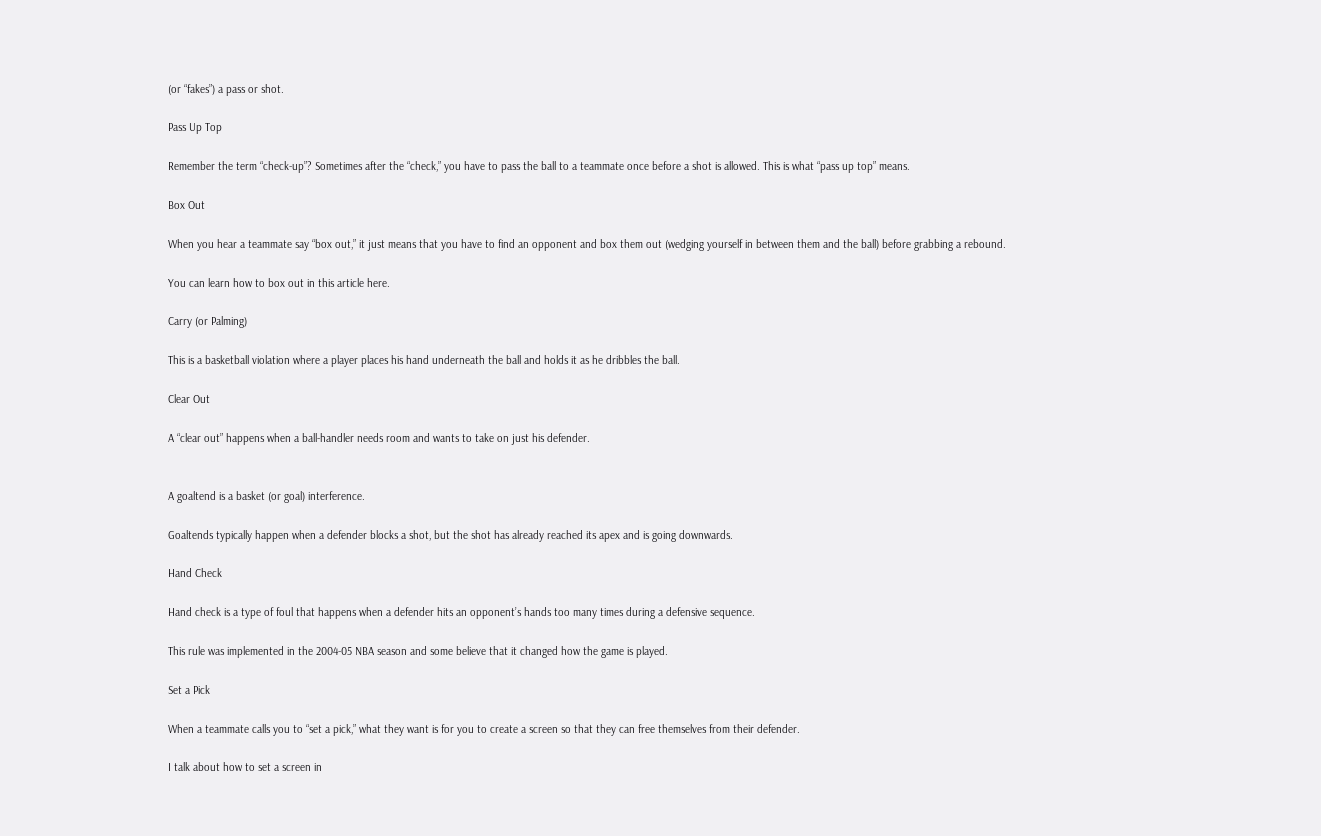(or “fakes”) a pass or shot.

Pass Up Top

Remember the term “check-up”? Sometimes after the “check,” you have to pass the ball to a teammate once before a shot is allowed. This is what “pass up top” means.

Box Out

When you hear a teammate say “box out,” it just means that you have to find an opponent and box them out (wedging yourself in between them and the ball) before grabbing a rebound.

You can learn how to box out in this article here.

Carry (or Palming)

This is a basketball violation where a player places his hand underneath the ball and holds it as he dribbles the ball.

Clear Out

A “clear out” happens when a ball-handler needs room and wants to take on just his defender.


A goaltend is a basket (or goal) interference.

Goaltends typically happen when a defender blocks a shot, but the shot has already reached its apex and is going downwards.

Hand Check

Hand check is a type of foul that happens when a defender hits an opponent’s hands too many times during a defensive sequence.

This rule was implemented in the 2004-05 NBA season and some believe that it changed how the game is played.

Set a Pick

When a teammate calls you to “set a pick,” what they want is for you to create a screen so that they can free themselves from their defender.

I talk about how to set a screen in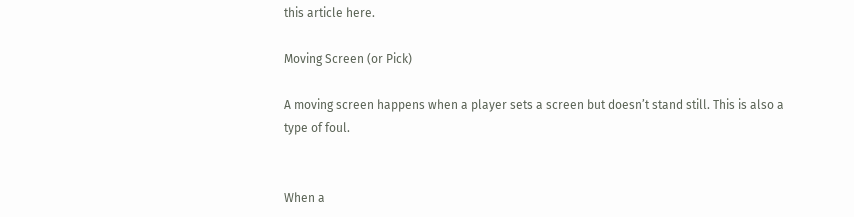this article here.

Moving Screen (or Pick)

A moving screen happens when a player sets a screen but doesn’t stand still. This is also a type of foul.


When a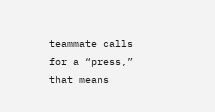teammate calls for a “press,” that means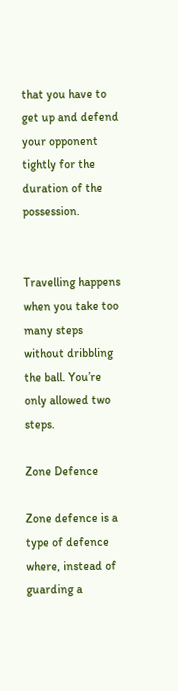that you have to get up and defend your opponent tightly for the duration of the possession.


Travelling happens when you take too many steps without dribbling the ball. You’re only allowed two steps.

Zone Defence

Zone defence is a type of defence where, instead of guarding a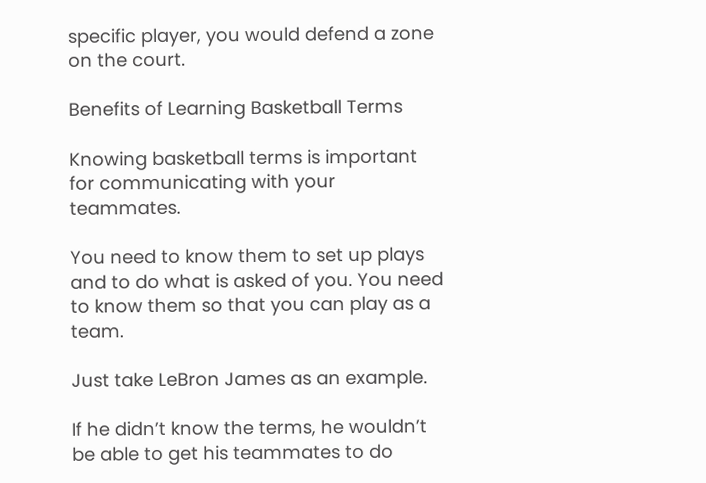specific player, you would defend a zone on the court.

Benefits of Learning Basketball Terms

Knowing basketball terms is important for communicating with your teammates.

You need to know them to set up plays and to do what is asked of you. You need to know them so that you can play as a team.

Just take LeBron James as an example.

If he didn’t know the terms, he wouldn’t be able to get his teammates to do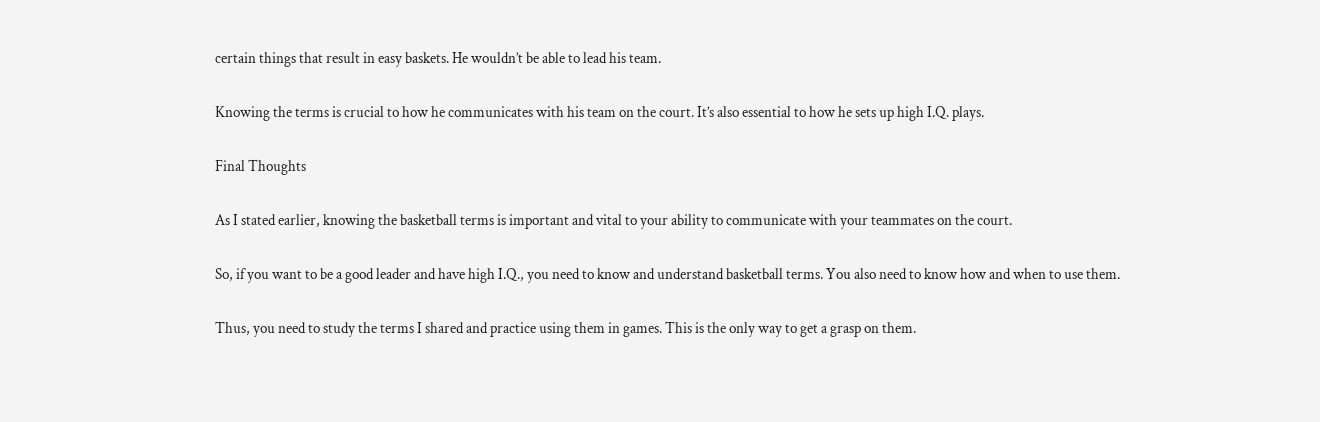certain things that result in easy baskets. He wouldn’t be able to lead his team.

Knowing the terms is crucial to how he communicates with his team on the court. It’s also essential to how he sets up high I.Q. plays.

Final Thoughts

As I stated earlier, knowing the basketball terms is important and vital to your ability to communicate with your teammates on the court.

So, if you want to be a good leader and have high I.Q., you need to know and understand basketball terms. You also need to know how and when to use them.

Thus, you need to study the terms I shared and practice using them in games. This is the only way to get a grasp on them.